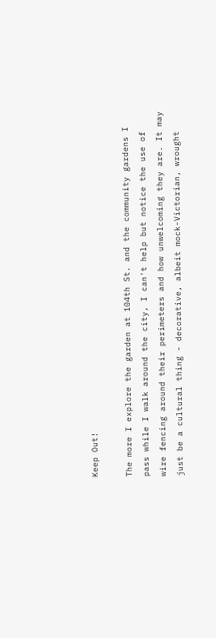Keep Out!

The more I explore the garden at 104th St. and the community gardens I pass while I walk around the city, I can't help but notice the use of wire fencing around their perimeters and how unwelcoming they are. It may just be a cultural thing - decorative, albeit mock-Victorian, wrought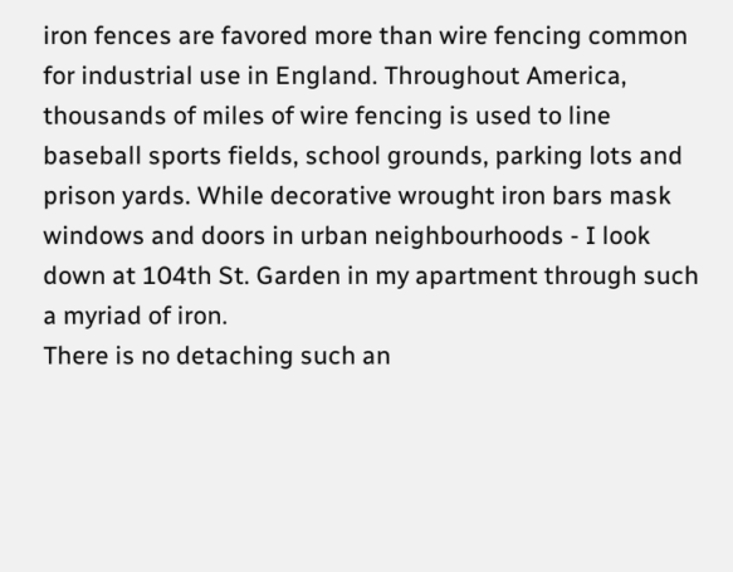iron fences are favored more than wire fencing common for industrial use in England. Throughout America, thousands of miles of wire fencing is used to line baseball sports fields, school grounds, parking lots and prison yards. While decorative wrought iron bars mask windows and doors in urban neighbourhoods - I look down at 104th St. Garden in my apartment through such a myriad of iron.
There is no detaching such an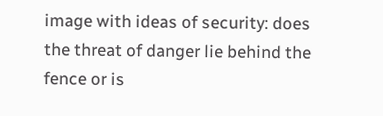image with ideas of security: does the threat of danger lie behind the fence or is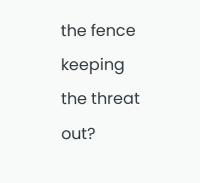the fence keeping the threat out?